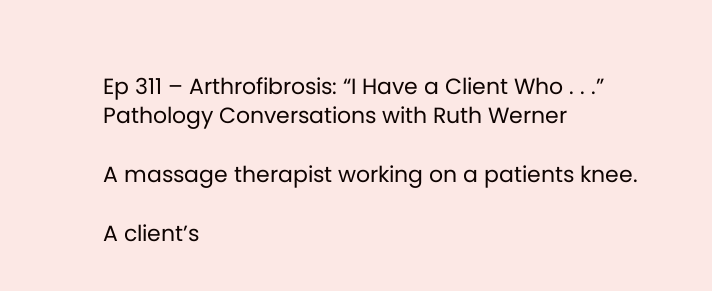Ep 311 – Arthrofibrosis: “I Have a Client Who . . .” Pathology Conversations with Ruth Werner

A massage therapist working on a patients knee.

A client’s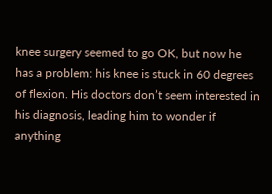knee surgery seemed to go OK, but now he has a problem: his knee is stuck in 60 degrees of flexion. His doctors don’t seem interested in his diagnosis, leading him to wonder if anything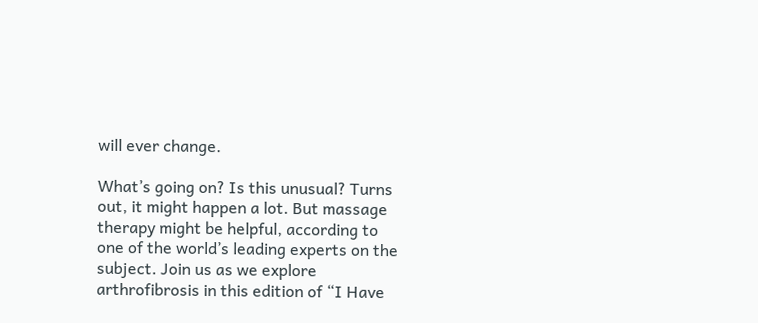will ever change.

What’s going on? Is this unusual? Turns out, it might happen a lot. But massage therapy might be helpful, according to one of the world’s leading experts on the subject. Join us as we explore arthrofibrosis in this edition of “I Have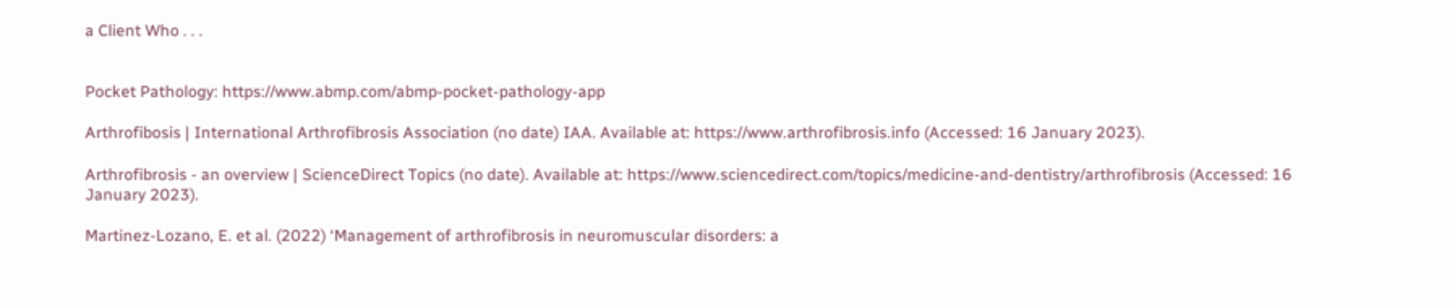a Client Who . . .


Pocket Pathology: https://www.abmp.com/abmp-pocket-pathology-app

Arthrofibosis | International Arthrofibrosis Association (no date) IAA. Available at: https://www.arthrofibrosis.info (Accessed: 16 January 2023).

Arthrofibrosis - an overview | ScienceDirect Topics (no date). Available at: https://www.sciencedirect.com/topics/medicine-and-dentistry/arthrofibrosis (Accessed: 16 January 2023).

Martinez-Lozano, E. et al. (2022) ‘Management of arthrofibrosis in neuromuscular disorders: a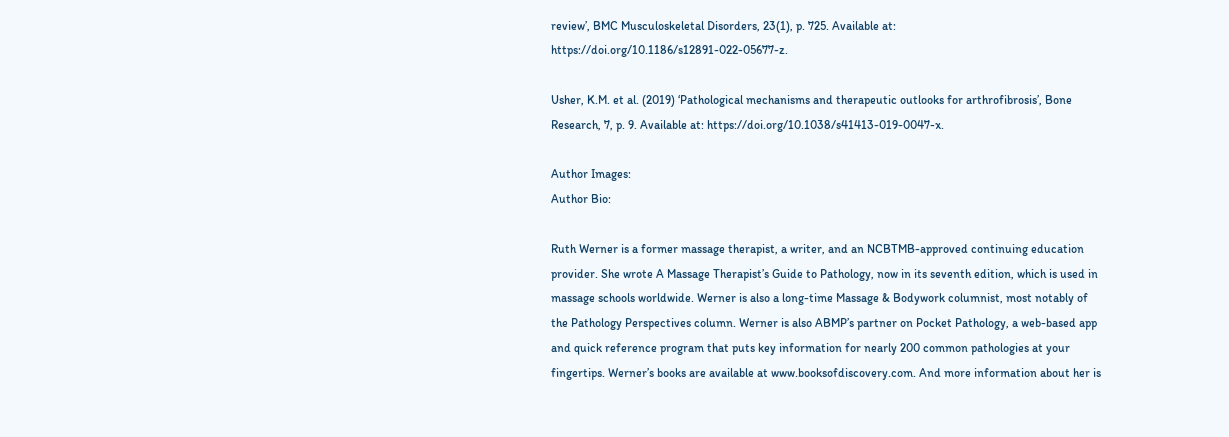review’, BMC Musculoskeletal Disorders, 23(1), p. 725. Available at: https://doi.org/10.1186/s12891-022-05677-z.

Usher, K.M. et al. (2019) ‘Pathological mechanisms and therapeutic outlooks for arthrofibrosis’, Bone Research, 7, p. 9. Available at: https://doi.org/10.1038/s41413-019-0047-x.

Author Images:
Author Bio:

Ruth Werner is a former massage therapist, a writer, and an NCBTMB-approved continuing education provider. She wrote A Massage Therapist’s Guide to Pathology, now in its seventh edition, which is used in massage schools worldwide. Werner is also a long-time Massage & Bodywork columnist, most notably of the Pathology Perspectives column. Werner is also ABMP’s partner on Pocket Pathology, a web-based app and quick reference program that puts key information for nearly 200 common pathologies at your fingertips. Werner’s books are available at www.booksofdiscovery.com. And more information about her is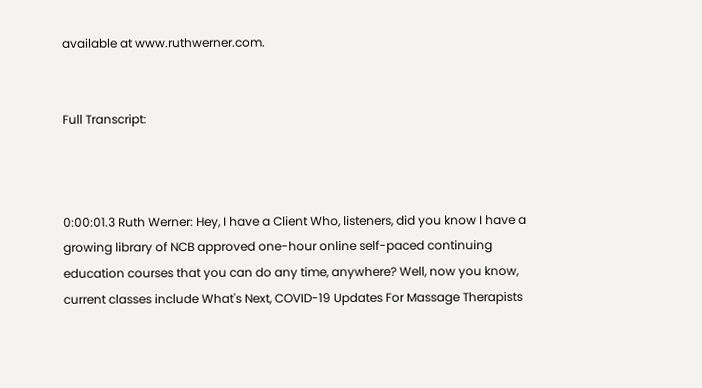available at www.ruthwerner.com.


Full Transcript:



0:00:01.3 Ruth Werner: Hey, I have a Client Who, listeners, did you know I have a growing library of NCB approved one-hour online self-paced continuing education courses that you can do any time, anywhere? Well, now you know, current classes include What's Next, COVID-19 Updates For Massage Therapists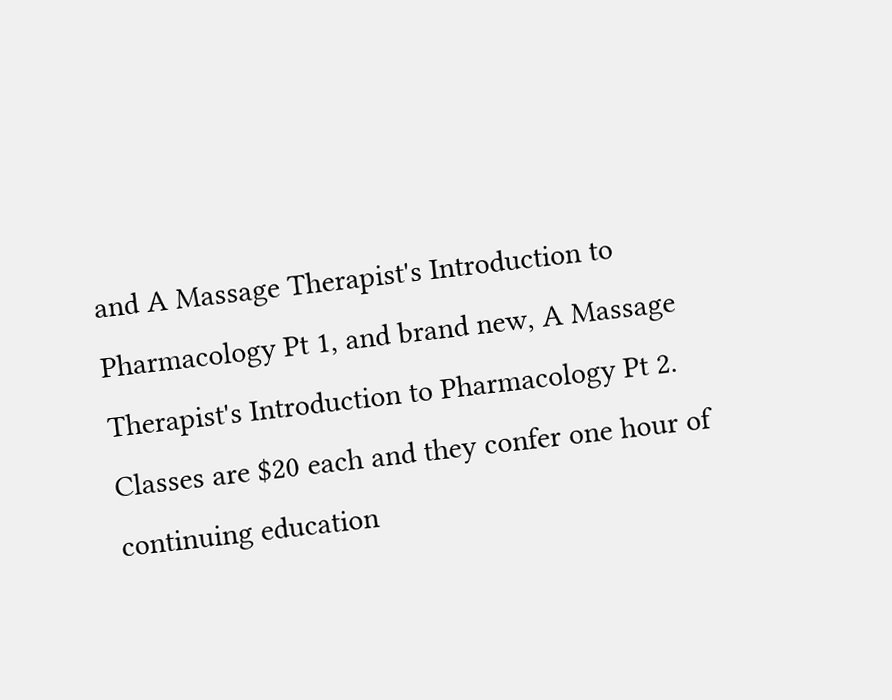and A Massage Therapist's Introduction to Pharmacology Pt 1, and brand new, A Massage Therapist's Introduction to Pharmacology Pt 2. Classes are $20 each and they confer one hour of continuing education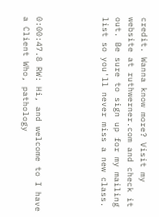credit. Wanna know more? Visit my website at ruthwerner.com and check it out. Be sure to sign up for my mailing list so you'll never miss a new class.




0:00:47.8 RW: Hi, and welcome to I have a Client Who, pathology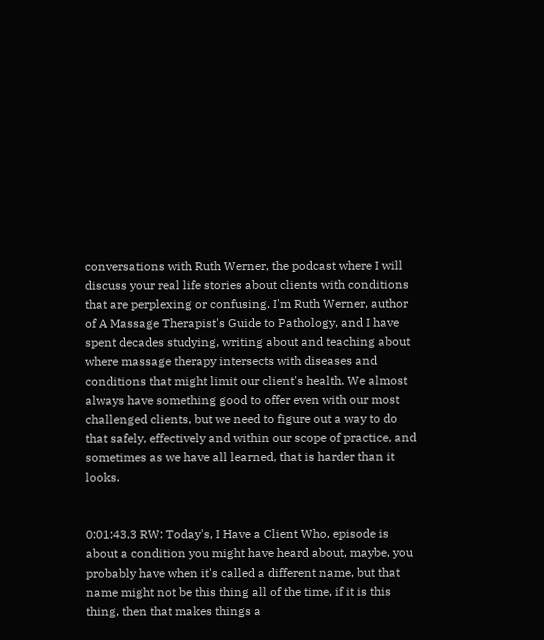conversations with Ruth Werner, the podcast where I will discuss your real life stories about clients with conditions that are perplexing or confusing. I'm Ruth Werner, author of A Massage Therapist's Guide to Pathology, and I have spent decades studying, writing about and teaching about where massage therapy intersects with diseases and conditions that might limit our client's health. We almost always have something good to offer even with our most challenged clients, but we need to figure out a way to do that safely, effectively and within our scope of practice, and sometimes as we have all learned, that is harder than it looks.


0:01:43.3 RW: Today's, I Have a Client Who, episode is about a condition you might have heard about, maybe, you probably have when it's called a different name, but that name might not be this thing all of the time, if it is this thing, then that makes things a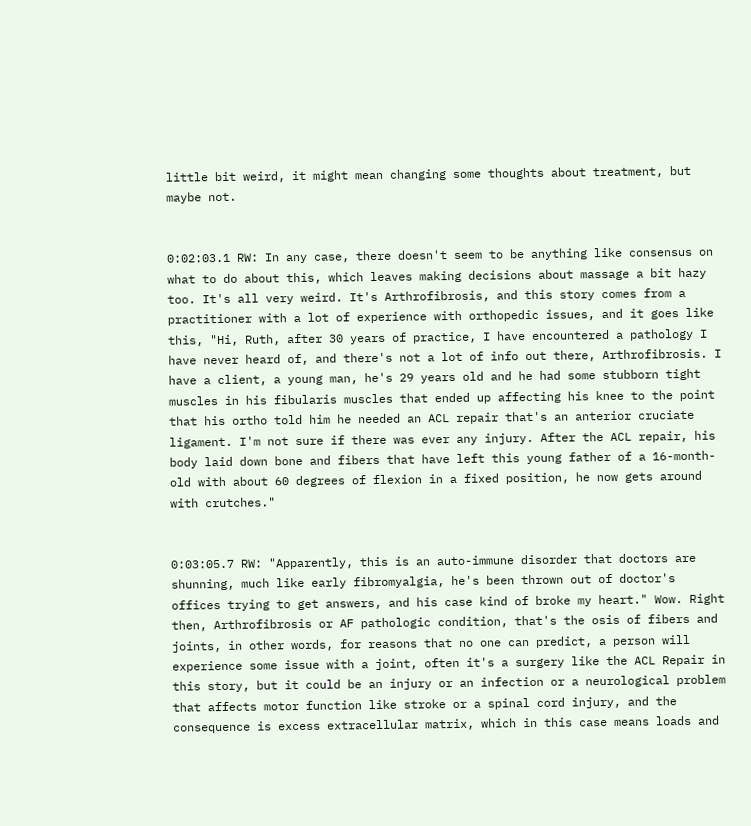little bit weird, it might mean changing some thoughts about treatment, but maybe not.


0:02:03.1 RW: In any case, there doesn't seem to be anything like consensus on what to do about this, which leaves making decisions about massage a bit hazy too. It's all very weird. It's Arthrofibrosis, and this story comes from a practitioner with a lot of experience with orthopedic issues, and it goes like this, "Hi, Ruth, after 30 years of practice, I have encountered a pathology I have never heard of, and there's not a lot of info out there, Arthrofibrosis. I have a client, a young man, he's 29 years old and he had some stubborn tight muscles in his fibularis muscles that ended up affecting his knee to the point that his ortho told him he needed an ACL repair that's an anterior cruciate ligament. I'm not sure if there was ever any injury. After the ACL repair, his body laid down bone and fibers that have left this young father of a 16-month-old with about 60 degrees of flexion in a fixed position, he now gets around with crutches."


0:03:05.7 RW: "Apparently, this is an auto-immune disorder that doctors are shunning, much like early fibromyalgia, he's been thrown out of doctor's offices trying to get answers, and his case kind of broke my heart." Wow. Right then, Arthrofibrosis or AF pathologic condition, that's the osis of fibers and joints, in other words, for reasons that no one can predict, a person will experience some issue with a joint, often it's a surgery like the ACL Repair in this story, but it could be an injury or an infection or a neurological problem that affects motor function like stroke or a spinal cord injury, and the consequence is excess extracellular matrix, which in this case means loads and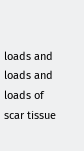loads and loads and loads of scar tissue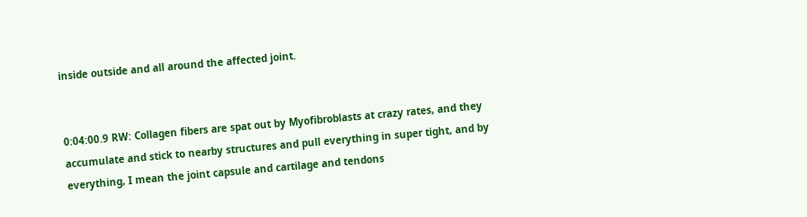inside outside and all around the affected joint.


0:04:00.9 RW: Collagen fibers are spat out by Myofibroblasts at crazy rates, and they accumulate and stick to nearby structures and pull everything in super tight, and by everything, I mean the joint capsule and cartilage and tendons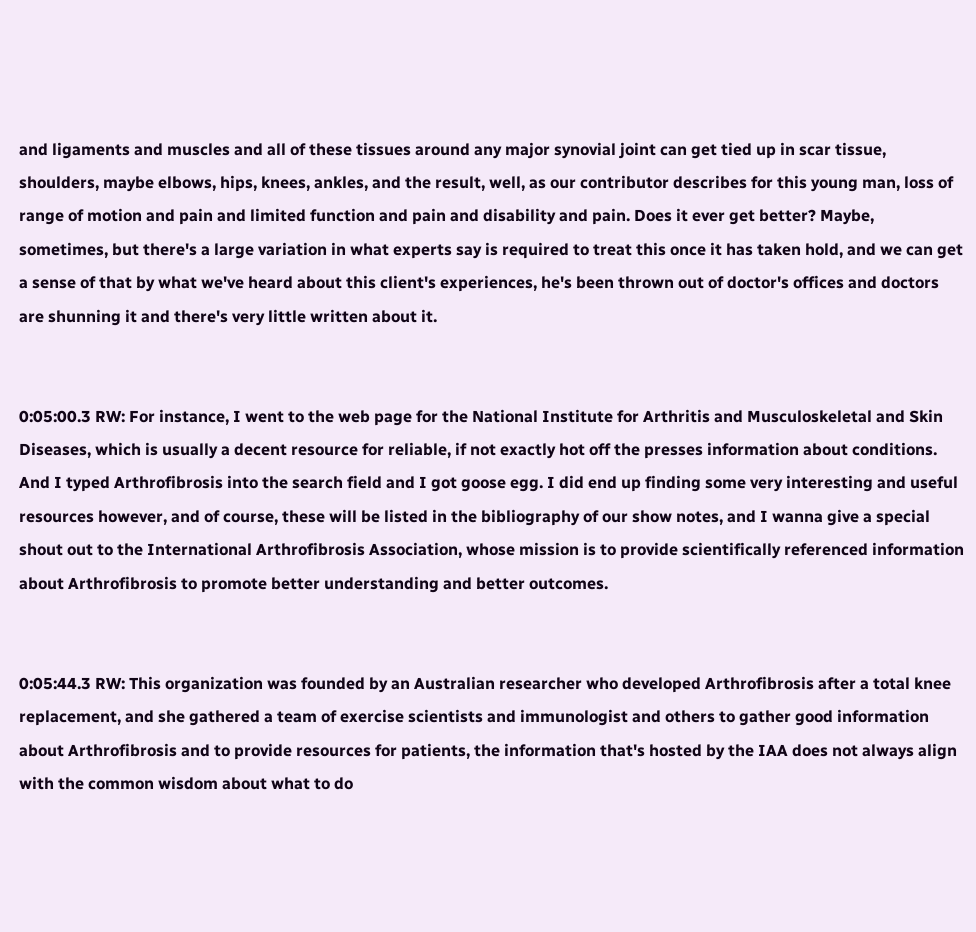and ligaments and muscles and all of these tissues around any major synovial joint can get tied up in scar tissue, shoulders, maybe elbows, hips, knees, ankles, and the result, well, as our contributor describes for this young man, loss of range of motion and pain and limited function and pain and disability and pain. Does it ever get better? Maybe, sometimes, but there's a large variation in what experts say is required to treat this once it has taken hold, and we can get a sense of that by what we've heard about this client's experiences, he's been thrown out of doctor's offices and doctors are shunning it and there's very little written about it.


0:05:00.3 RW: For instance, I went to the web page for the National Institute for Arthritis and Musculoskeletal and Skin Diseases, which is usually a decent resource for reliable, if not exactly hot off the presses information about conditions. And I typed Arthrofibrosis into the search field and I got goose egg. I did end up finding some very interesting and useful resources however, and of course, these will be listed in the bibliography of our show notes, and I wanna give a special shout out to the International Arthrofibrosis Association, whose mission is to provide scientifically referenced information about Arthrofibrosis to promote better understanding and better outcomes.


0:05:44.3 RW: This organization was founded by an Australian researcher who developed Arthrofibrosis after a total knee replacement, and she gathered a team of exercise scientists and immunologist and others to gather good information about Arthrofibrosis and to provide resources for patients, the information that's hosted by the IAA does not always align with the common wisdom about what to do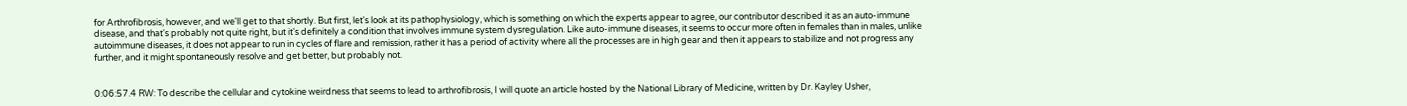for Arthrofibrosis, however, and we'll get to that shortly. But first, let's look at its pathophysiology, which is something on which the experts appear to agree, our contributor described it as an auto-immune disease, and that's probably not quite right, but it's definitely a condition that involves immune system dysregulation. Like auto-immune diseases, it seems to occur more often in females than in males, unlike autoimmune diseases, it does not appear to run in cycles of flare and remission, rather it has a period of activity where all the processes are in high gear and then it appears to stabilize and not progress any further, and it might spontaneously resolve and get better, but probably not.


0:06:57.4 RW: To describe the cellular and cytokine weirdness that seems to lead to arthrofibrosis, I will quote an article hosted by the National Library of Medicine, written by Dr. Kayley Usher,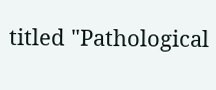titled "Pathological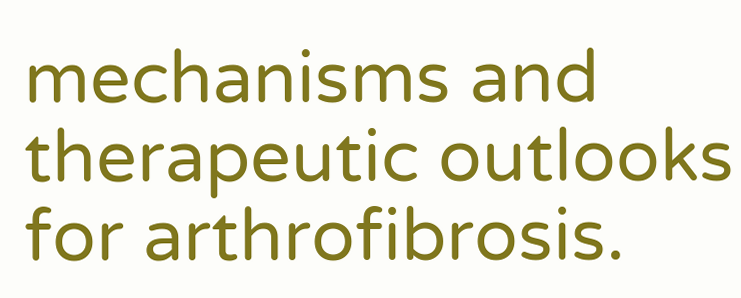mechanisms and therapeutic outlooks for arthrofibrosis.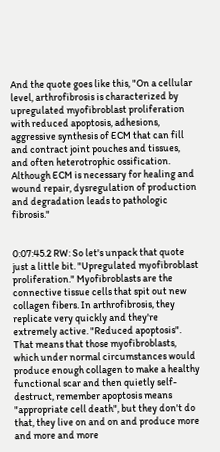And the quote goes like this, "On a cellular level, arthrofibrosis is characterized by upregulated myofibroblast proliferation with reduced apoptosis, adhesions, aggressive synthesis of ECM that can fill and contract joint pouches and tissues, and often heterotrophic ossification. Although ECM is necessary for healing and wound repair, dysregulation of production and degradation leads to pathologic fibrosis."


0:07:45.2 RW: So let's unpack that quote just a little bit. "Upregulated myofibroblast proliferation." Myofibroblasts are the connective tissue cells that spit out new collagen fibers. In arthrofibrosis, they replicate very quickly and they're extremely active. "Reduced apoptosis". That means that those myofibroblasts, which under normal circumstances would produce enough collagen to make a healthy functional scar and then quietly self-destruct, remember apoptosis means "appropriate cell death", but they don't do that, they live on and on and produce more and more and more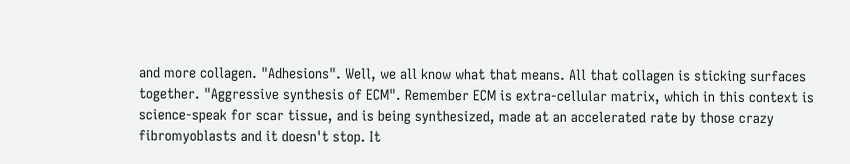and more collagen. "Adhesions". Well, we all know what that means. All that collagen is sticking surfaces together. "Aggressive synthesis of ECM". Remember ECM is extra-cellular matrix, which in this context is science-speak for scar tissue, and is being synthesized, made at an accelerated rate by those crazy fibromyoblasts and it doesn't stop. It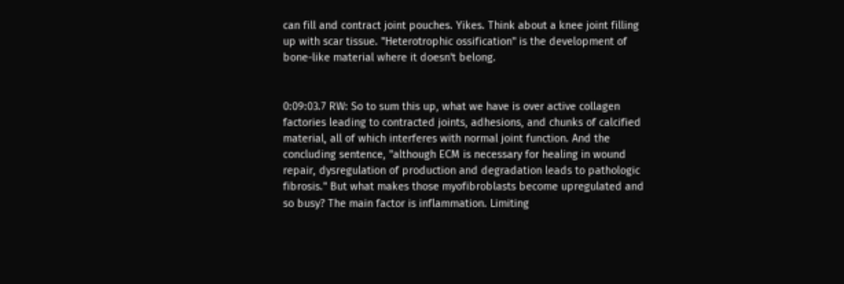can fill and contract joint pouches. Yikes. Think about a knee joint filling up with scar tissue. "Heterotrophic ossification" is the development of bone-like material where it doesn't belong.


0:09:03.7 RW: So to sum this up, what we have is over active collagen factories leading to contracted joints, adhesions, and chunks of calcified material, all of which interferes with normal joint function. And the concluding sentence, "although ECM is necessary for healing in wound repair, dysregulation of production and degradation leads to pathologic fibrosis." But what makes those myofibroblasts become upregulated and so busy? The main factor is inflammation. Limiting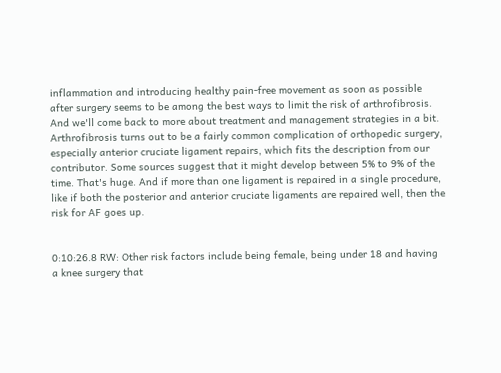inflammation and introducing healthy pain-free movement as soon as possible after surgery seems to be among the best ways to limit the risk of arthrofibrosis. And we'll come back to more about treatment and management strategies in a bit. Arthrofibrosis turns out to be a fairly common complication of orthopedic surgery, especially anterior cruciate ligament repairs, which fits the description from our contributor. Some sources suggest that it might develop between 5% to 9% of the time. That's huge. And if more than one ligament is repaired in a single procedure, like if both the posterior and anterior cruciate ligaments are repaired well, then the risk for AF goes up.


0:10:26.8 RW: Other risk factors include being female, being under 18 and having a knee surgery that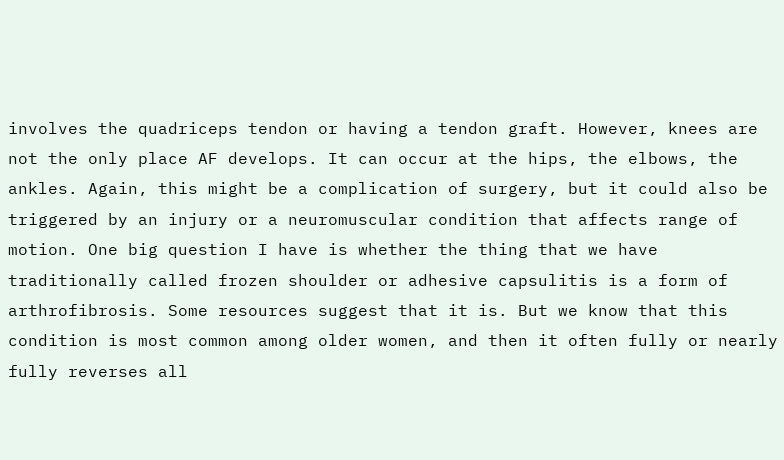involves the quadriceps tendon or having a tendon graft. However, knees are not the only place AF develops. It can occur at the hips, the elbows, the ankles. Again, this might be a complication of surgery, but it could also be triggered by an injury or a neuromuscular condition that affects range of motion. One big question I have is whether the thing that we have traditionally called frozen shoulder or adhesive capsulitis is a form of arthrofibrosis. Some resources suggest that it is. But we know that this condition is most common among older women, and then it often fully or nearly fully reverses all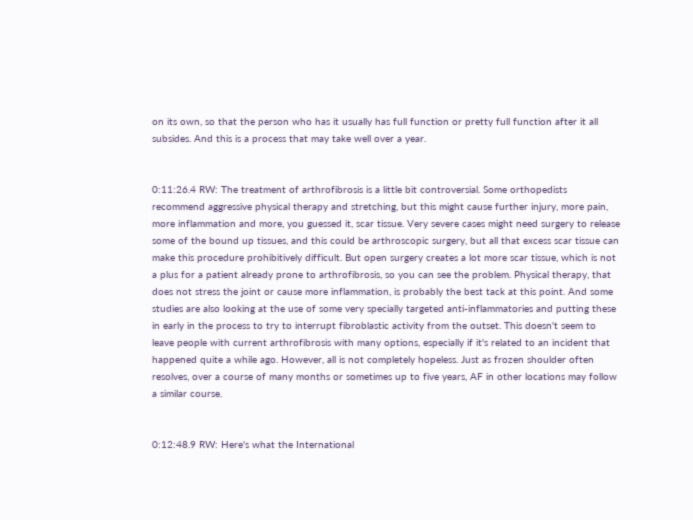on its own, so that the person who has it usually has full function or pretty full function after it all subsides. And this is a process that may take well over a year.


0:11:26.4 RW: The treatment of arthrofibrosis is a little bit controversial. Some orthopedists recommend aggressive physical therapy and stretching, but this might cause further injury, more pain, more inflammation and more, you guessed it, scar tissue. Very severe cases might need surgery to release some of the bound up tissues, and this could be arthroscopic surgery, but all that excess scar tissue can make this procedure prohibitively difficult. But open surgery creates a lot more scar tissue, which is not a plus for a patient already prone to arthrofibrosis, so you can see the problem. Physical therapy, that does not stress the joint or cause more inflammation, is probably the best tack at this point. And some studies are also looking at the use of some very specially targeted anti-inflammatories and putting these in early in the process to try to interrupt fibroblastic activity from the outset. This doesn't seem to leave people with current arthrofibrosis with many options, especially if it's related to an incident that happened quite a while ago. However, all is not completely hopeless. Just as frozen shoulder often resolves, over a course of many months or sometimes up to five years, AF in other locations may follow a similar course.


0:12:48.9 RW: Here's what the International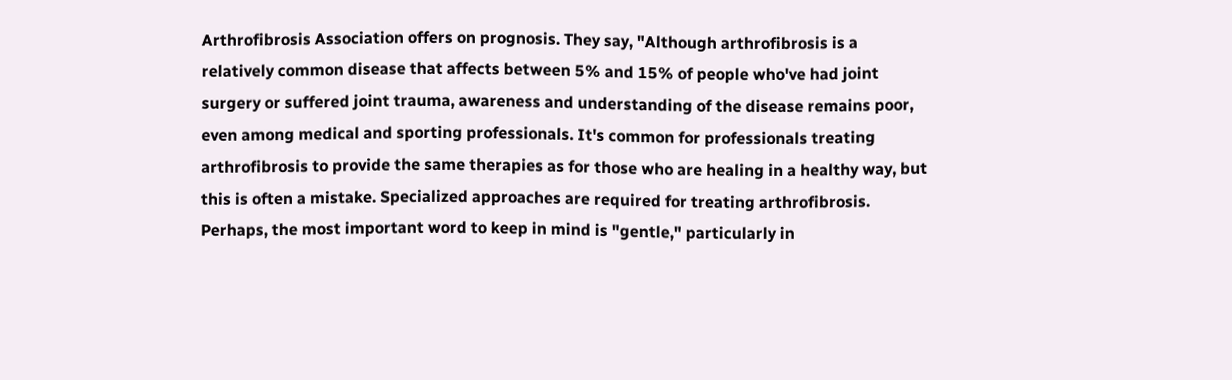Arthrofibrosis Association offers on prognosis. They say, "Although arthrofibrosis is a relatively common disease that affects between 5% and 15% of people who've had joint surgery or suffered joint trauma, awareness and understanding of the disease remains poor, even among medical and sporting professionals. It's common for professionals treating arthrofibrosis to provide the same therapies as for those who are healing in a healthy way, but this is often a mistake. Specialized approaches are required for treating arthrofibrosis. Perhaps, the most important word to keep in mind is "gentle," particularly in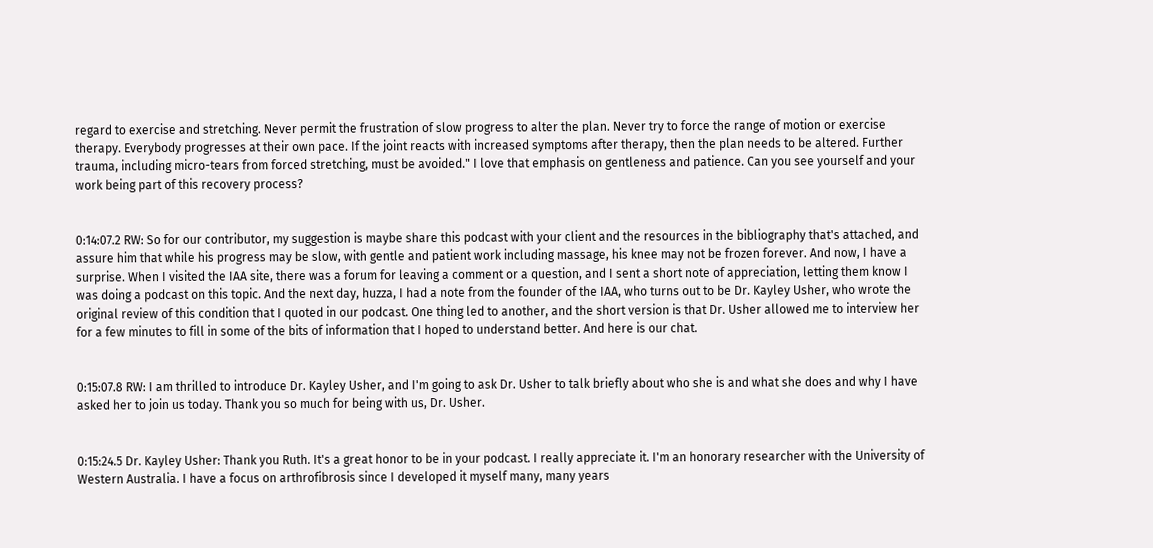regard to exercise and stretching. Never permit the frustration of slow progress to alter the plan. Never try to force the range of motion or exercise therapy. Everybody progresses at their own pace. If the joint reacts with increased symptoms after therapy, then the plan needs to be altered. Further trauma, including micro-tears from forced stretching, must be avoided." I love that emphasis on gentleness and patience. Can you see yourself and your work being part of this recovery process?


0:14:07.2 RW: So for our contributor, my suggestion is maybe share this podcast with your client and the resources in the bibliography that's attached, and assure him that while his progress may be slow, with gentle and patient work including massage, his knee may not be frozen forever. And now, I have a surprise. When I visited the IAA site, there was a forum for leaving a comment or a question, and I sent a short note of appreciation, letting them know I was doing a podcast on this topic. And the next day, huzza, I had a note from the founder of the IAA, who turns out to be Dr. Kayley Usher, who wrote the original review of this condition that I quoted in our podcast. One thing led to another, and the short version is that Dr. Usher allowed me to interview her for a few minutes to fill in some of the bits of information that I hoped to understand better. And here is our chat.


0:15:07.8 RW: I am thrilled to introduce Dr. Kayley Usher, and I'm going to ask Dr. Usher to talk briefly about who she is and what she does and why I have asked her to join us today. Thank you so much for being with us, Dr. Usher.


0:15:24.5 Dr. Kayley Usher: Thank you Ruth. It's a great honor to be in your podcast. I really appreciate it. I'm an honorary researcher with the University of Western Australia. I have a focus on arthrofibrosis since I developed it myself many, many years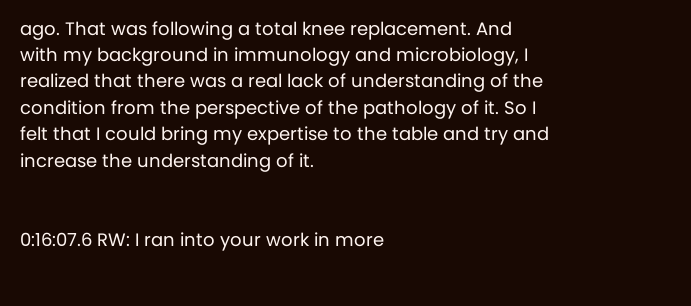ago. That was following a total knee replacement. And with my background in immunology and microbiology, I realized that there was a real lack of understanding of the condition from the perspective of the pathology of it. So I felt that I could bring my expertise to the table and try and increase the understanding of it.


0:16:07.6 RW: I ran into your work in more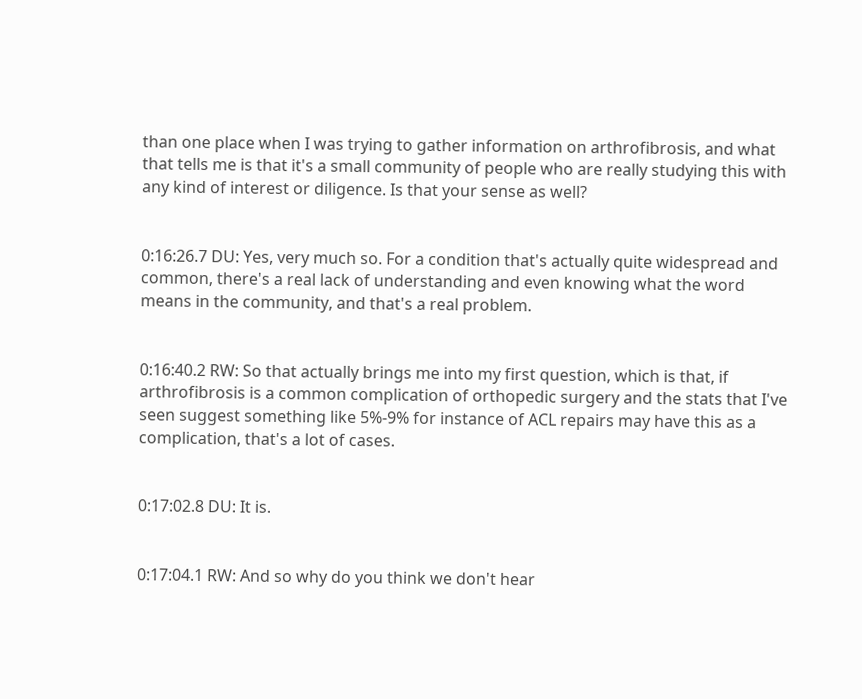than one place when I was trying to gather information on arthrofibrosis, and what that tells me is that it's a small community of people who are really studying this with any kind of interest or diligence. Is that your sense as well?


0:16:26.7 DU: Yes, very much so. For a condition that's actually quite widespread and common, there's a real lack of understanding and even knowing what the word means in the community, and that's a real problem.


0:16:40.2 RW: So that actually brings me into my first question, which is that, if arthrofibrosis is a common complication of orthopedic surgery and the stats that I've seen suggest something like 5%-9% for instance of ACL repairs may have this as a complication, that's a lot of cases.


0:17:02.8 DU: It is.


0:17:04.1 RW: And so why do you think we don't hear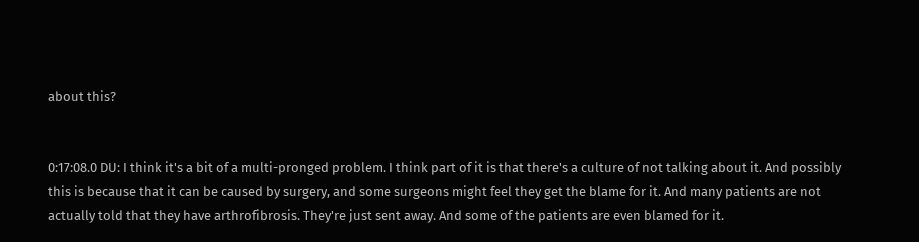about this?


0:17:08.0 DU: I think it's a bit of a multi-pronged problem. I think part of it is that there's a culture of not talking about it. And possibly this is because that it can be caused by surgery, and some surgeons might feel they get the blame for it. And many patients are not actually told that they have arthrofibrosis. They're just sent away. And some of the patients are even blamed for it.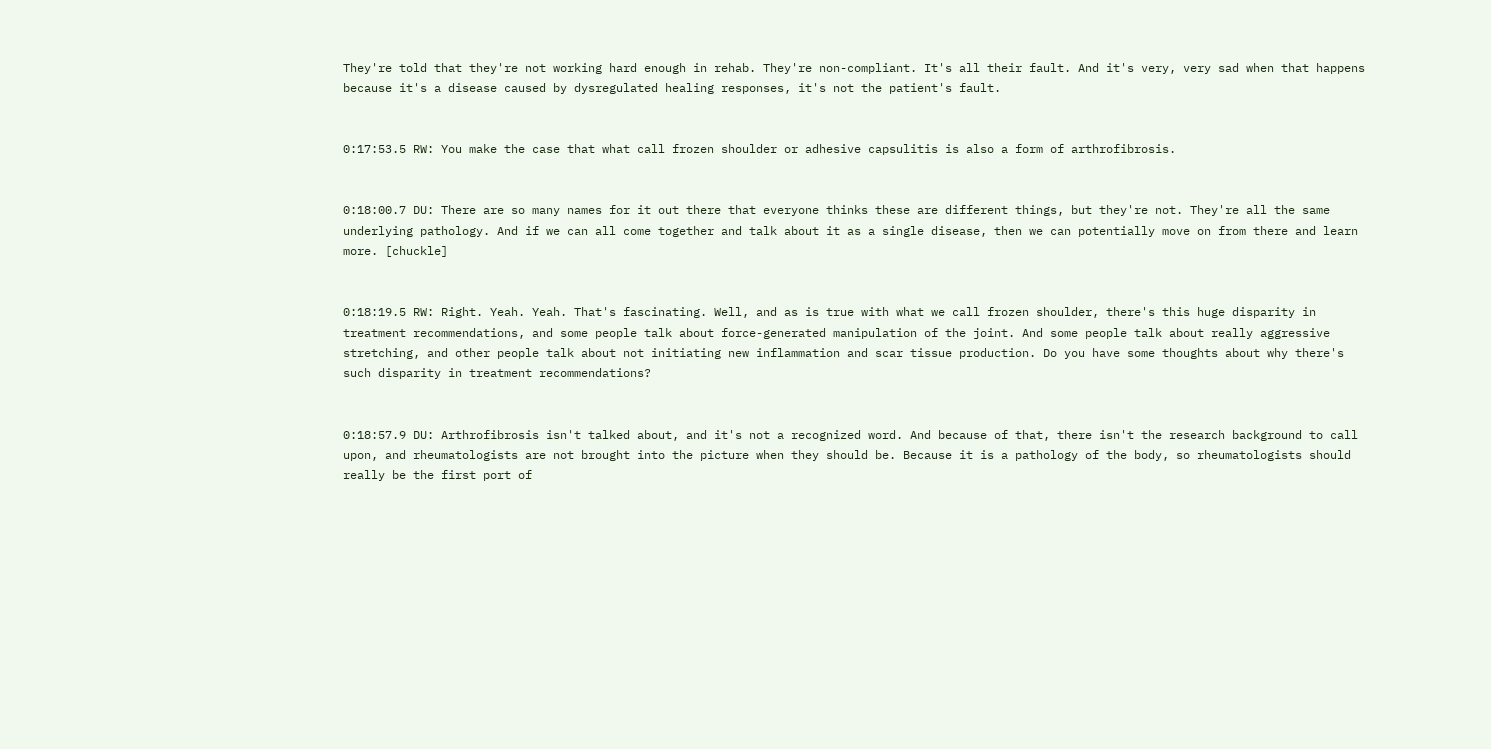They're told that they're not working hard enough in rehab. They're non-compliant. It's all their fault. And it's very, very sad when that happens because it's a disease caused by dysregulated healing responses, it's not the patient's fault.


0:17:53.5 RW: You make the case that what call frozen shoulder or adhesive capsulitis is also a form of arthrofibrosis.


0:18:00.7 DU: There are so many names for it out there that everyone thinks these are different things, but they're not. They're all the same underlying pathology. And if we can all come together and talk about it as a single disease, then we can potentially move on from there and learn more. [chuckle]


0:18:19.5 RW: Right. Yeah. Yeah. That's fascinating. Well, and as is true with what we call frozen shoulder, there's this huge disparity in treatment recommendations, and some people talk about force-generated manipulation of the joint. And some people talk about really aggressive stretching, and other people talk about not initiating new inflammation and scar tissue production. Do you have some thoughts about why there's such disparity in treatment recommendations?


0:18:57.9 DU: Arthrofibrosis isn't talked about, and it's not a recognized word. And because of that, there isn't the research background to call upon, and rheumatologists are not brought into the picture when they should be. Because it is a pathology of the body, so rheumatologists should really be the first port of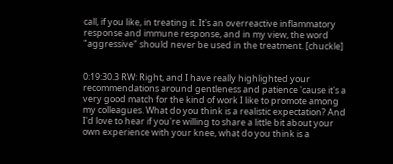call, if you like, in treating it. It's an overreactive inflammatory response and immune response, and in my view, the word "aggressive" should never be used in the treatment. [chuckle]


0:19:30.3 RW: Right, and I have really highlighted your recommendations around gentleness and patience 'cause it's a very good match for the kind of work I like to promote among my colleagues. What do you think is a realistic expectation? And I'd love to hear if you're willing to share a little bit about your own experience with your knee, what do you think is a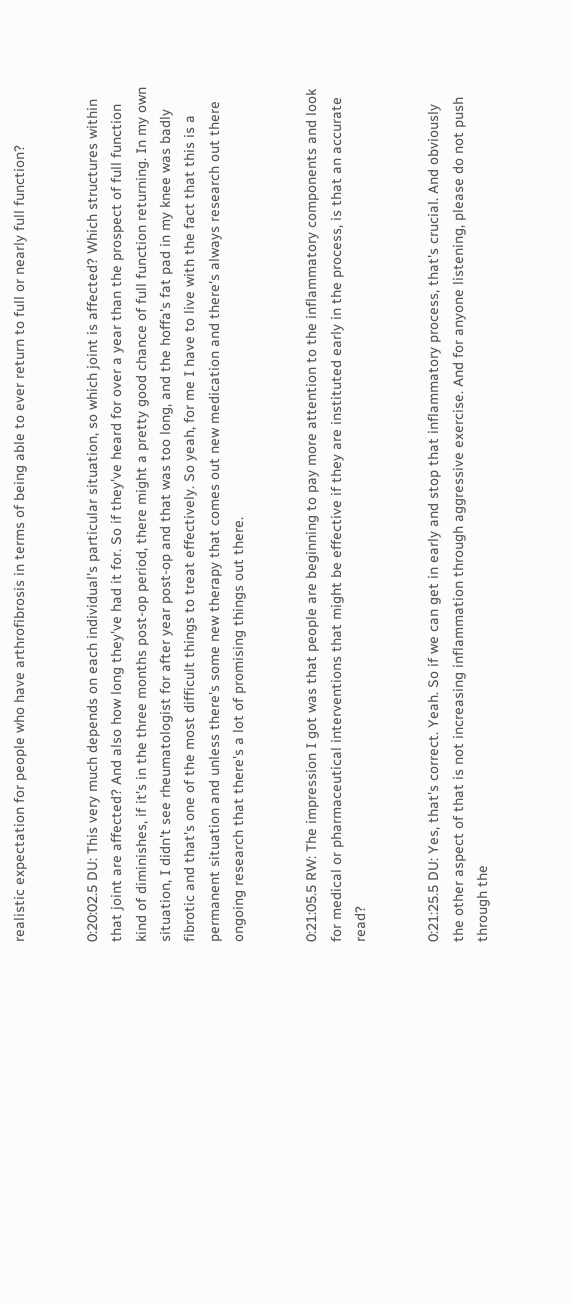realistic expectation for people who have arthrofibrosis in terms of being able to ever return to full or nearly full function?


0:20:02.5 DU: This very much depends on each individual's particular situation, so which joint is affected? Which structures within that joint are affected? And also how long they've had it for. So if they've heard for over a year than the prospect of full function kind of diminishes, if it's in the three months post-op period, there might a pretty good chance of full function returning. In my own situation, I didn't see rheumatologist for after year post-op and that was too long, and the hoffa's fat pad in my knee was badly fibrotic and that's one of the most difficult things to treat effectively. So yeah, for me I have to live with the fact that this is a permanent situation and unless there's some new therapy that comes out new medication and there's always research out there ongoing research that there's a lot of promising things out there.


0:21:05.5 RW: The impression I got was that people are beginning to pay more attention to the inflammatory components and look for medical or pharmaceutical interventions that might be effective if they are instituted early in the process, is that an accurate read?


0:21:25.5 DU: Yes, that's correct. Yeah. So if we can get in early and stop that inflammatory process, that's crucial. And obviously the other aspect of that is not increasing inflammation through aggressive exercise. And for anyone listening, please do not push through the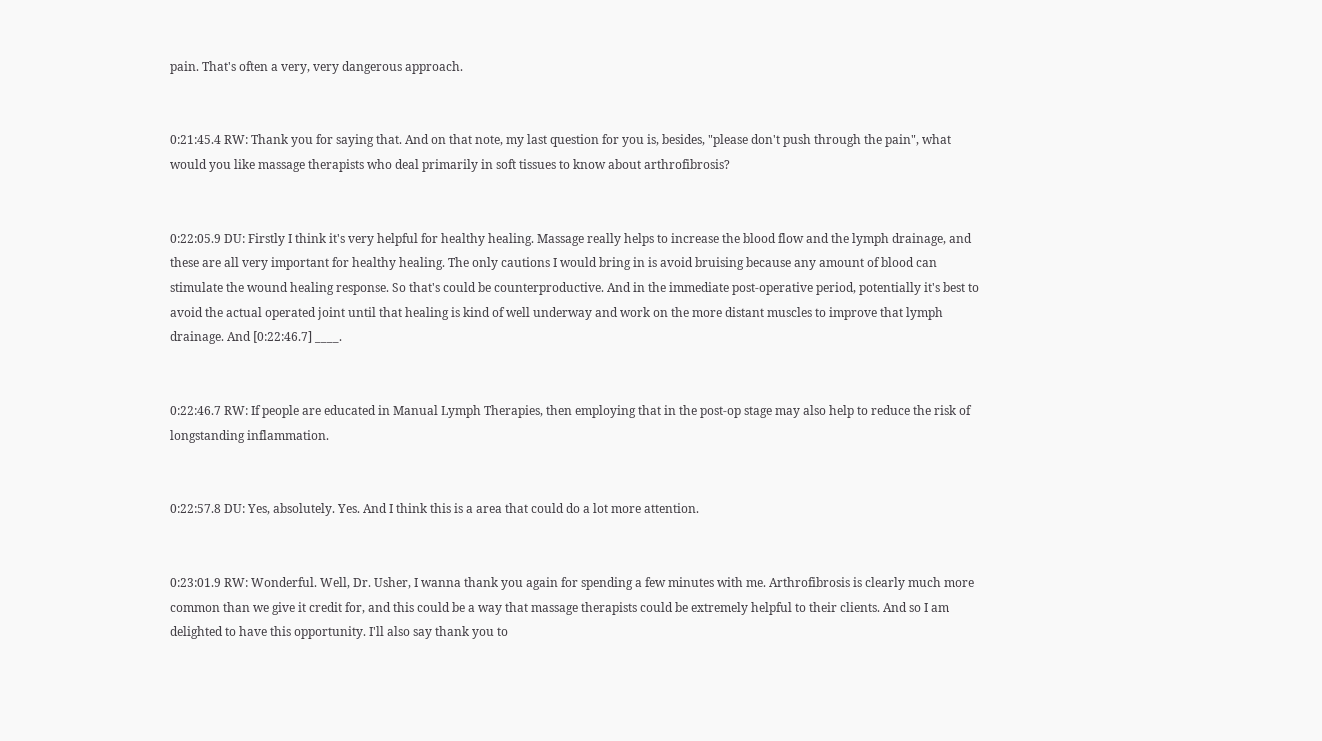pain. That's often a very, very dangerous approach.


0:21:45.4 RW: Thank you for saying that. And on that note, my last question for you is, besides, "please don't push through the pain", what would you like massage therapists who deal primarily in soft tissues to know about arthrofibrosis?


0:22:05.9 DU: Firstly I think it's very helpful for healthy healing. Massage really helps to increase the blood flow and the lymph drainage, and these are all very important for healthy healing. The only cautions I would bring in is avoid bruising because any amount of blood can stimulate the wound healing response. So that's could be counterproductive. And in the immediate post-operative period, potentially it's best to avoid the actual operated joint until that healing is kind of well underway and work on the more distant muscles to improve that lymph drainage. And [0:22:46.7] ____.


0:22:46.7 RW: If people are educated in Manual Lymph Therapies, then employing that in the post-op stage may also help to reduce the risk of longstanding inflammation.


0:22:57.8 DU: Yes, absolutely. Yes. And I think this is a area that could do a lot more attention.


0:23:01.9 RW: Wonderful. Well, Dr. Usher, I wanna thank you again for spending a few minutes with me. Arthrofibrosis is clearly much more common than we give it credit for, and this could be a way that massage therapists could be extremely helpful to their clients. And so I am delighted to have this opportunity. I'll also say thank you to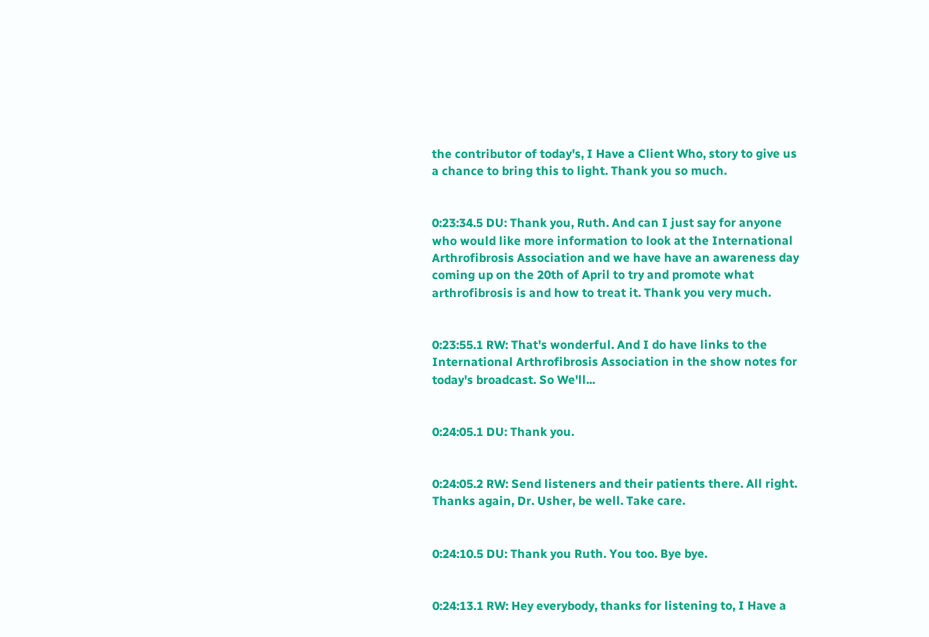the contributor of today's, I Have a Client Who, story to give us a chance to bring this to light. Thank you so much.


0:23:34.5 DU: Thank you, Ruth. And can I just say for anyone who would like more information to look at the International Arthrofibrosis Association and we have have an awareness day coming up on the 20th of April to try and promote what arthrofibrosis is and how to treat it. Thank you very much.


0:23:55.1 RW: That's wonderful. And I do have links to the International Arthrofibrosis Association in the show notes for today's broadcast. So We'll...


0:24:05.1 DU: Thank you.


0:24:05.2 RW: Send listeners and their patients there. All right. Thanks again, Dr. Usher, be well. Take care.


0:24:10.5 DU: Thank you Ruth. You too. Bye bye.


0:24:13.1 RW: Hey everybody, thanks for listening to, I Have a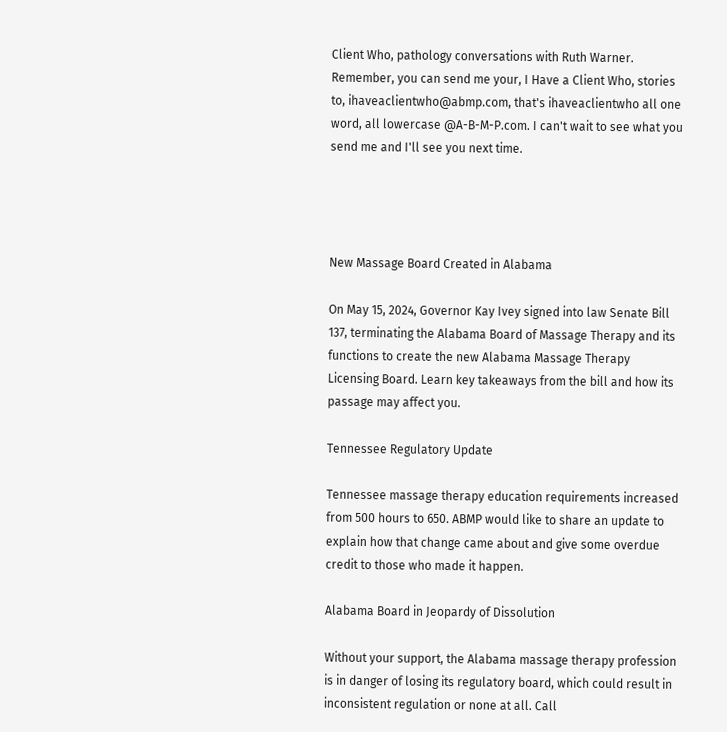Client Who, pathology conversations with Ruth Warner. Remember, you can send me your, I Have a Client Who, stories to, ihaveaclientwho@abmp.com, that's ihaveaclientwho all one word, all lowercase @A-B-M-P.com. I can't wait to see what you send me and I'll see you next time.




New Massage Board Created in Alabama

On May 15, 2024, Governor Kay Ivey signed into law Senate Bill 137, terminating the Alabama Board of Massage Therapy and its functions to create the new Alabama Massage Therapy Licensing Board. Learn key takeaways from the bill and how its passage may affect you.

Tennessee Regulatory Update

Tennessee massage therapy education requirements increased from 500 hours to 650. ABMP would like to share an update to explain how that change came about and give some overdue credit to those who made it happen.

Alabama Board in Jeopardy of Dissolution

Without your support, the Alabama massage therapy profession is in danger of losing its regulatory board, which could result in inconsistent regulation or none at all. Call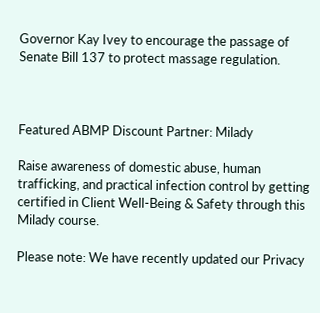Governor Kay Ivey to encourage the passage of Senate Bill 137 to protect massage regulation.



Featured ABMP Discount Partner: Milady

Raise awareness of domestic abuse, human trafficking, and practical infection control by getting certified in Client Well-Being & Safety through this Milady course.

Please note: We have recently updated our Privacy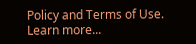Policy and Terms of Use. Learn more...